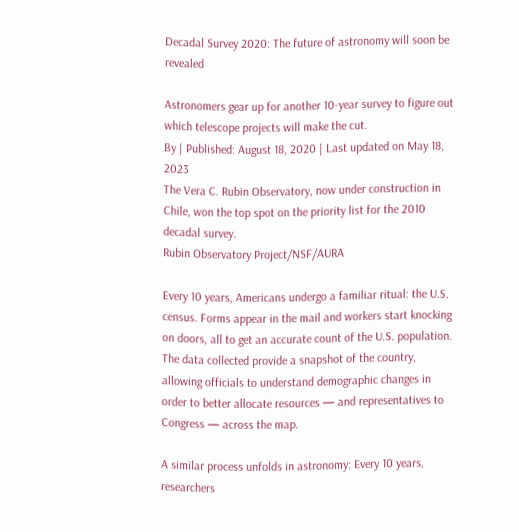Decadal Survey 2020: The future of astronomy will soon be revealed

Astronomers gear up for another 10-year survey to figure out which telescope projects will make the cut.
By | Published: August 18, 2020 | Last updated on May 18, 2023
The Vera C. Rubin Observatory, now under construction in Chile, won the top spot on the priority list for the 2010 decadal survey.
Rubin Observatory Project/NSF/AURA

Every 10 years, Americans undergo a familiar ritual: the U.S. census. Forms appear in the mail and workers start knocking on doors, all to get an accurate count of the U.S. population. The data collected provide a snapshot of the country, allowing officials to understand demographic changes in order to better allocate resources — and representatives to Congress — across the map.

A similar process unfolds in astronomy: Every 10 years, researchers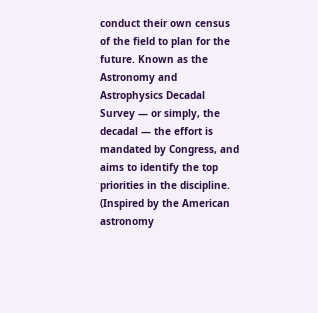conduct their own census of the field to plan for the future. Known as the Astronomy and Astrophysics Decadal Survey — or simply, the decadal — the effort is mandated by Congress, and aims to identify the top priorities in the discipline. (Inspired by the American astronomy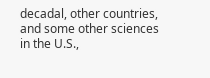decadal, other countries, and some other sciences in the U.S.,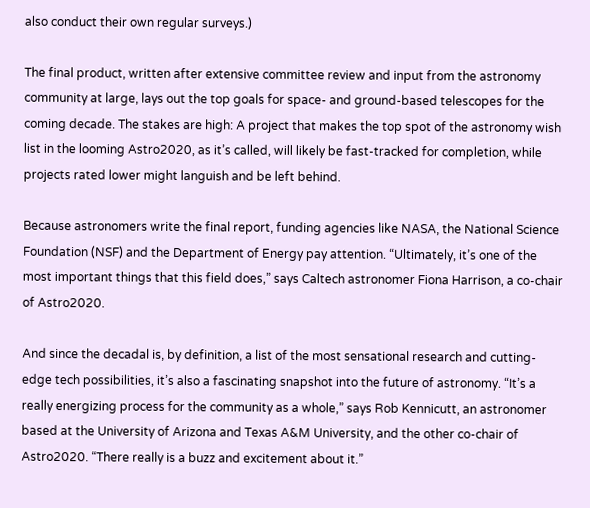also conduct their own regular surveys.)

The final product, written after extensive committee review and input from the astronomy community at large, lays out the top goals for space- and ground-based telescopes for the coming decade. The stakes are high: A project that makes the top spot of the astronomy wish list in the looming Astro2020, as it’s called, will likely be fast-tracked for completion, while projects rated lower might languish and be left behind.

Because astronomers write the final report, funding agencies like NASA, the National Science Foundation (NSF) and the Department of Energy pay attention. “Ultimately, it’s one of the most important things that this field does,” says Caltech astronomer Fiona Harrison, a co-chair of Astro2020.

And since the decadal is, by definition, a list of the most sensational research and cutting-edge tech possibilities, it’s also a fascinating snapshot into the future of astronomy. “It’s a really energizing process for the community as a whole,” says Rob Kennicutt, an astronomer based at the University of Arizona and Texas A&M University, and the other co-chair of Astro2020. “There really is a buzz and excitement about it.”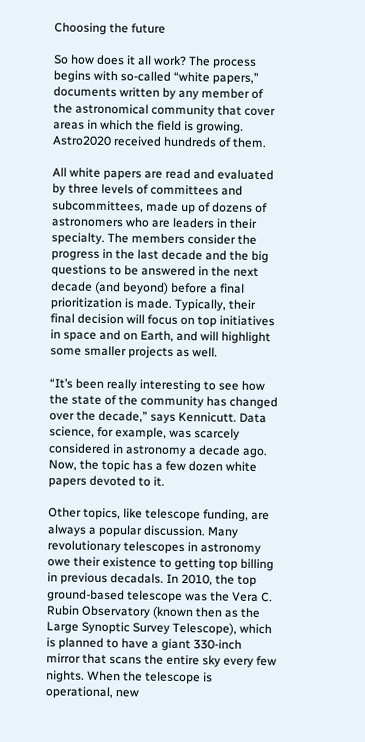Choosing the future

So how does it all work? The process begins with so-called “white papers,” documents written by any member of the astronomical community that cover areas in which the field is growing. Astro2020 received hundreds of them.

All white papers are read and evaluated by three levels of committees and subcommittees, made up of dozens of astronomers who are leaders in their specialty. The members consider the progress in the last decade and the big questions to be answered in the next decade (and beyond) before a final prioritization is made. Typically, their final decision will focus on top initiatives in space and on Earth, and will highlight some smaller projects as well.

“It’s been really interesting to see how the state of the community has changed over the decade,” says Kennicutt. Data science, for example, was scarcely considered in astronomy a decade ago. Now, the topic has a few dozen white papers devoted to it.

Other topics, like telescope funding, are always a popular discussion. Many revolutionary telescopes in astronomy owe their existence to getting top billing in previous decadals. In 2010, the top ground-based telescope was the Vera C. Rubin Observatory (known then as the Large Synoptic Survey Telescope), which is planned to have a giant 330-inch mirror that scans the entire sky every few nights. When the telescope is operational, new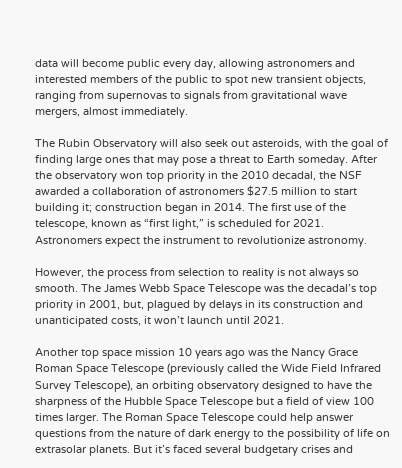data will become public every day, allowing astronomers and interested members of the public to spot new transient objects, ranging from supernovas to signals from gravitational wave mergers, almost immediately.

The Rubin Observatory will also seek out asteroids, with the goal of finding large ones that may pose a threat to Earth someday. After the observatory won top priority in the 2010 decadal, the NSF awarded a collaboration of astronomers $27.5 million to start building it; construction began in 2014. The first use of the telescope, known as “first light,” is scheduled for 2021. Astronomers expect the instrument to revolutionize astronomy.

However, the process from selection to reality is not always so smooth. The James Webb Space Telescope was the decadal’s top priority in 2001, but, plagued by delays in its construction and unanticipated costs, it won’t launch until 2021.

Another top space mission 10 years ago was the Nancy Grace Roman Space Telescope (previously called the Wide Field Infrared Survey Telescope), an orbiting observatory designed to have the sharpness of the Hubble Space Telescope but a field of view 100 times larger. The Roman Space Telescope could help answer questions from the nature of dark energy to the possibility of life on extrasolar planets. But it’s faced several budgetary crises and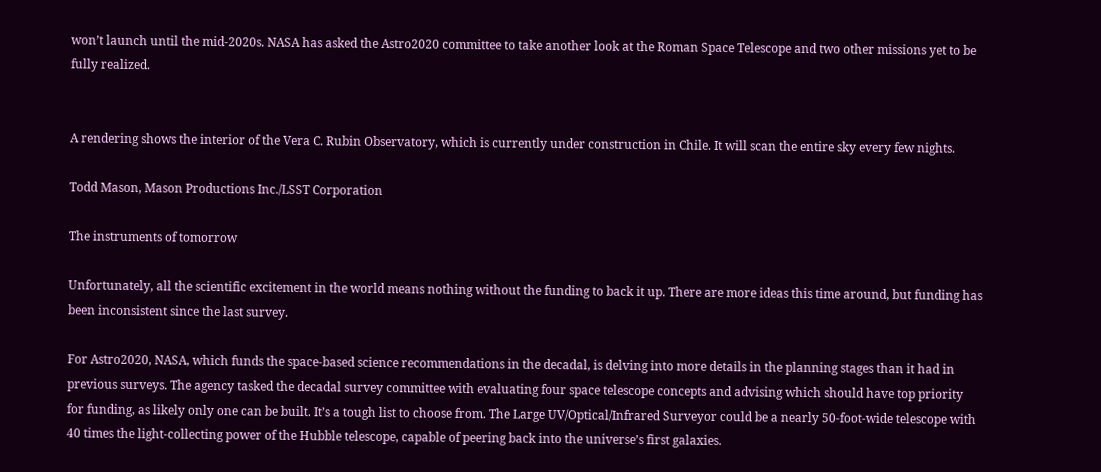won’t launch until the mid-2020s. NASA has asked the Astro2020 committee to take another look at the Roman Space Telescope and two other missions yet to be fully realized.


A rendering shows the interior of the Vera C. Rubin Observatory, which is currently under construction in Chile. It will scan the entire sky every few nights.

Todd Mason, Mason Productions Inc./LSST Corporation

The instruments of tomorrow

Unfortunately, all the scientific excitement in the world means nothing without the funding to back it up. There are more ideas this time around, but funding has been inconsistent since the last survey.

For Astro2020, NASA, which funds the space-based science recommendations in the decadal, is delving into more details in the planning stages than it had in previous surveys. The agency tasked the decadal survey committee with evaluating four space telescope concepts and advising which should have top priority for funding, as likely only one can be built. It’s a tough list to choose from. The Large UV/Optical/Infrared Surveyor could be a nearly 50-foot-wide telescope with 40 times the light-collecting power of the Hubble telescope, capable of peering back into the universe’s first galaxies.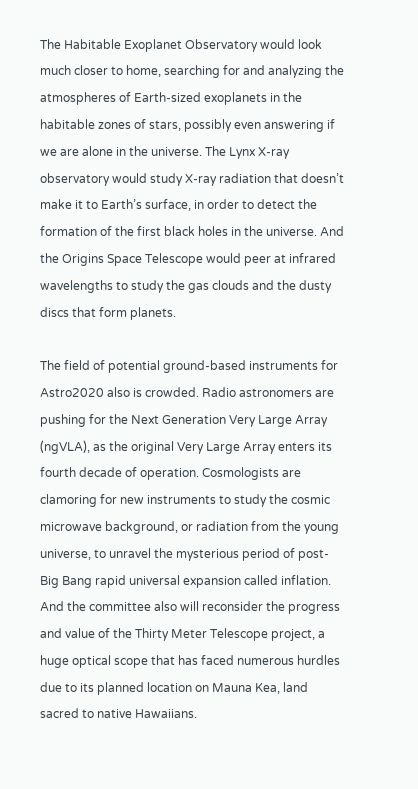The Habitable Exoplanet Observatory would look much closer to home, searching for and analyzing the atmospheres of Earth-sized exoplanets in the habitable zones of stars, possibly even answering if we are alone in the universe. The Lynx X-ray observatory would study X-ray radiation that doesn’t make it to Earth’s surface, in order to detect the formation of the first black holes in the universe. And the Origins Space Telescope would peer at infrared wavelengths to study the gas clouds and the dusty discs that form planets.

The field of potential ground-based instruments for Astro2020 also is crowded. Radio astronomers are pushing for the Next Generation Very Large Array (ngVLA), as the original Very Large Array enters its fourth decade of operation. Cosmologists are clamoring for new instruments to study the cosmic microwave background, or radiation from the young universe, to unravel the mysterious period of post-Big Bang rapid universal expansion called inflation. And the committee also will reconsider the progress and value of the Thirty Meter Telescope project, a huge optical scope that has faced numerous hurdles due to its planned location on Mauna Kea, land sacred to native Hawaiians.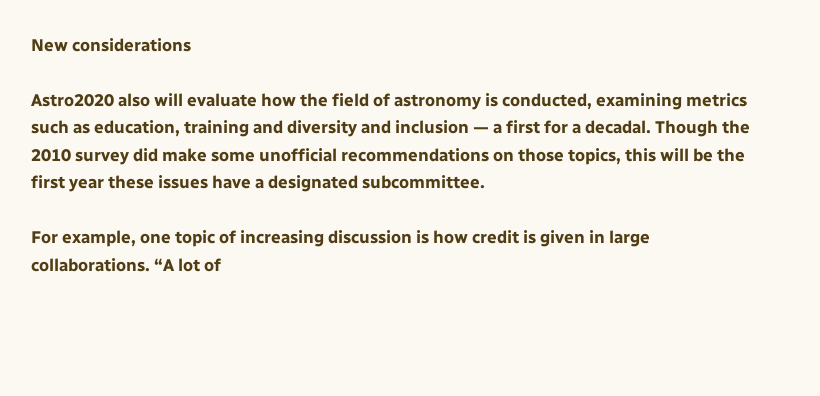New considerations

Astro2020 also will evaluate how the field of astronomy is conducted, examining metrics such as education, training and diversity and inclusion — a first for a decadal. Though the 2010 survey did make some unofficial recommendations on those topics, this will be the first year these issues have a designated subcommittee.

For example, one topic of increasing discussion is how credit is given in large collaborations. “A lot of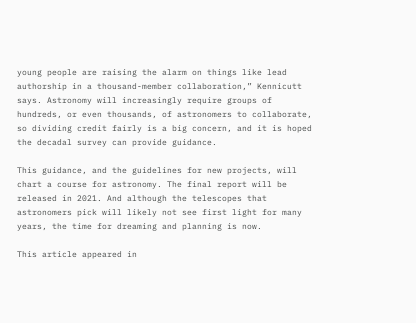young people are raising the alarm on things like lead authorship in a thousand-member collaboration,” Kennicutt says. Astronomy will increasingly require groups of hundreds, or even thousands, of astronomers to collaborate, so dividing credit fairly is a big concern, and it is hoped the decadal survey can provide guidance.

This guidance, and the guidelines for new projects, will chart a course for astronomy. The final report will be released in 2021. And although the telescopes that astronomers pick will likely not see first light for many years, the time for dreaming and planning is now.

This article appeared in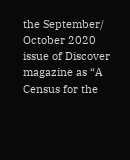the September/ October 2020 issue of Discover magazine as “A Census for the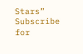Stars” Subscribe for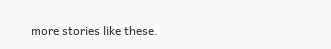more stories like these.